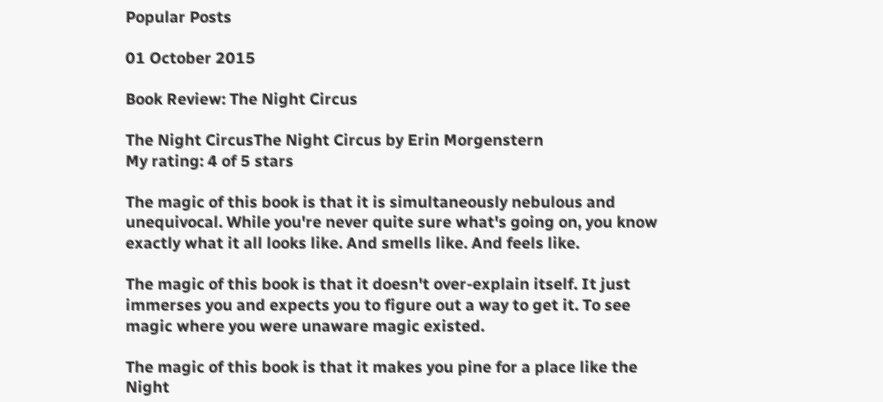Popular Posts

01 October 2015

Book Review: The Night Circus

The Night CircusThe Night Circus by Erin Morgenstern
My rating: 4 of 5 stars

The magic of this book is that it is simultaneously nebulous and unequivocal. While you're never quite sure what's going on, you know exactly what it all looks like. And smells like. And feels like.

The magic of this book is that it doesn't over-explain itself. It just immerses you and expects you to figure out a way to get it. To see magic where you were unaware magic existed.

The magic of this book is that it makes you pine for a place like the Night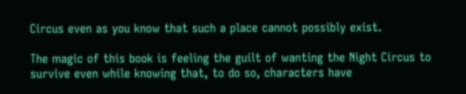Circus even as you know that such a place cannot possibly exist.

The magic of this book is feeling the guilt of wanting the Night Circus to survive even while knowing that, to do so, characters have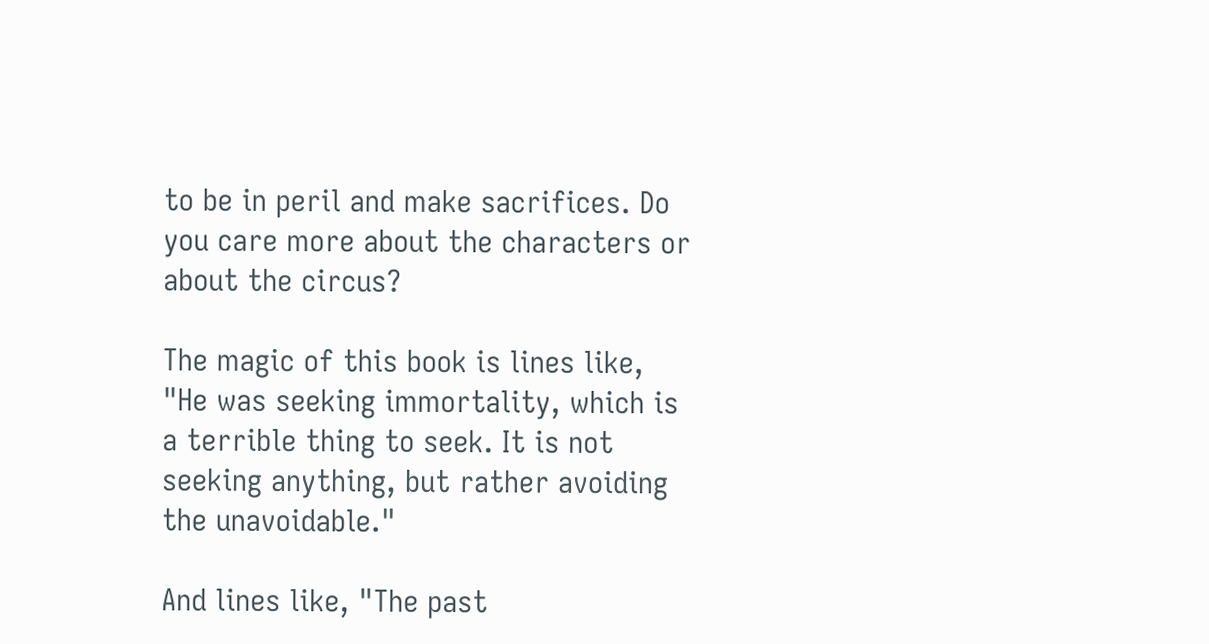to be in peril and make sacrifices. Do you care more about the characters or about the circus?

The magic of this book is lines like, "He was seeking immortality, which is a terrible thing to seek. It is not seeking anything, but rather avoiding the unavoidable."

And lines like, "The past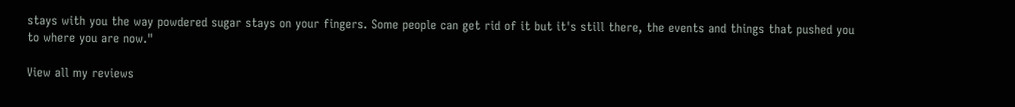stays with you the way powdered sugar stays on your fingers. Some people can get rid of it but it's still there, the events and things that pushed you to where you are now."

View all my reviews